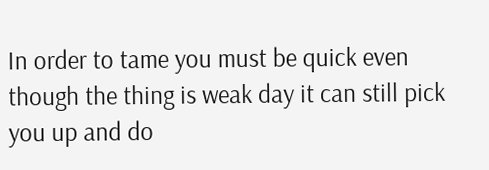In order to tame you must be quick even though the thing is weak day it can still pick you up and do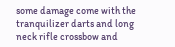some damage come with the tranquilizer darts and long neck rifle crossbow and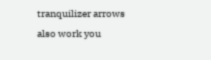tranquilizer arrows also work you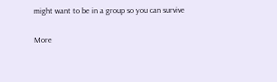might want to be in a group so you can survive

More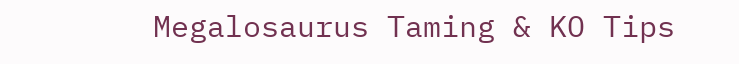Megalosaurus Taming & KO Tips